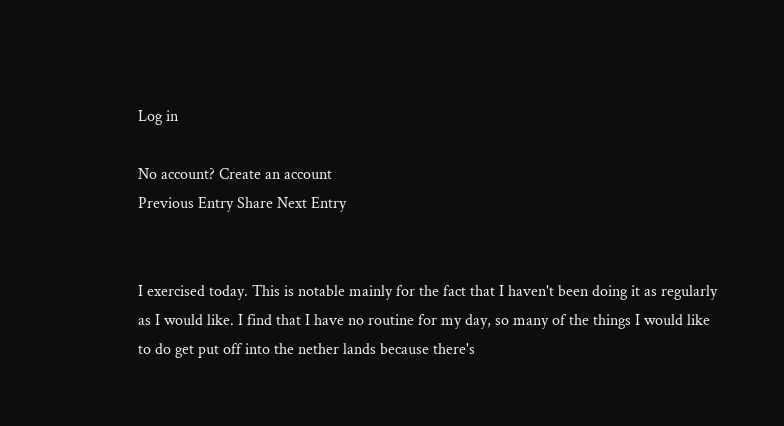Log in

No account? Create an account
Previous Entry Share Next Entry


I exercised today. This is notable mainly for the fact that I haven't been doing it as regularly as I would like. I find that I have no routine for my day, so many of the things I would like to do get put off into the nether lands because there's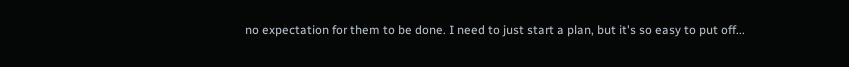no expectation for them to be done. I need to just start a plan, but it's so easy to put off...